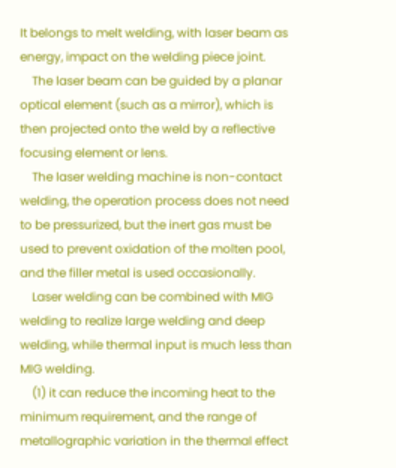It belongs to melt welding, with laser beam as energy, impact on the welding piece joint.
    The laser beam can be guided by a planar optical element (such as a mirror), which is then projected onto the weld by a reflective focusing element or lens.
    The laser welding machine is non-contact welding, the operation process does not need to be pressurized, but the inert gas must be used to prevent oxidation of the molten pool, and the filler metal is used occasionally.
    Laser welding can be combined with MIG welding to realize large welding and deep welding, while thermal input is much less than MIG welding.
    (1) it can reduce the incoming heat to the minimum requirement, and the range of metallographic variation in the thermal effect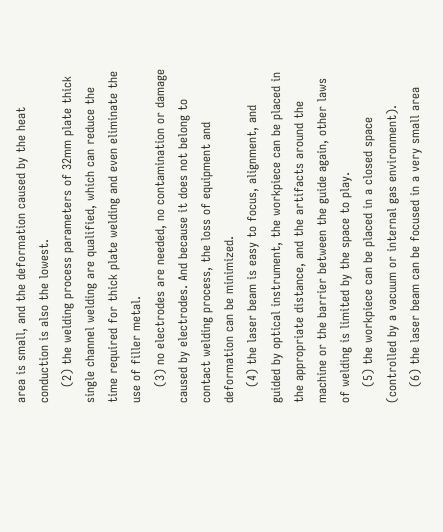area is small, and the deformation caused by the heat conduction is also the lowest.
    (2) the welding process parameters of 32mm plate thick single channel welding are qualified, which can reduce the time required for thick plate welding and even eliminate the use of filler metal.
    (3) no electrodes are needed, no contamination or damage caused by electrodes. And because it does not belong to contact welding process, the loss of equipment and deformation can be minimized.
    (4) the laser beam is easy to focus, alignment, and guided by optical instrument, the workpiece can be placed in the appropriate distance, and the artifacts around the machine or the barrier between the guide again, other laws of welding is limited by the space to play.
    (5) the workpiece can be placed in a closed space (controlled by a vacuum or internal gas environment).
    (6) the laser beam can be focused in a very small area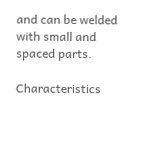and can be welded with small and spaced parts.

Characteristics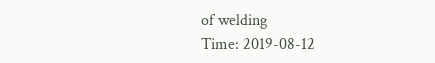of welding
Time: 2019-08-12